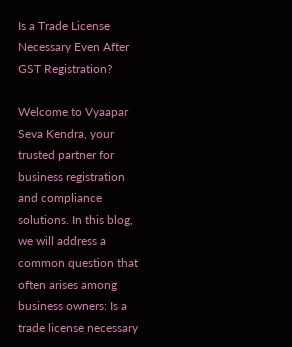Is a Trade License Necessary Even After GST Registration?

Welcome to Vyaapar Seva Kendra, your trusted partner for business registration and compliance solutions. In this blog, we will address a common question that often arises among business owners: Is a trade license necessary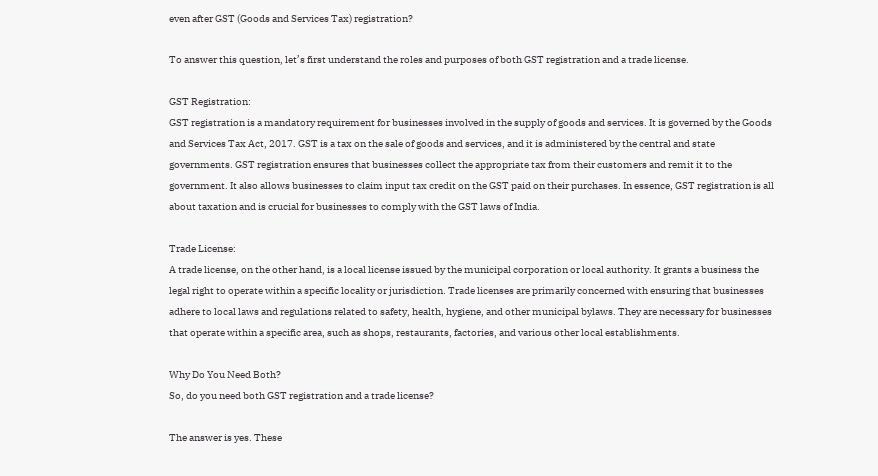even after GST (Goods and Services Tax) registration?

To answer this question, let’s first understand the roles and purposes of both GST registration and a trade license.

GST Registration:
GST registration is a mandatory requirement for businesses involved in the supply of goods and services. It is governed by the Goods and Services Tax Act, 2017. GST is a tax on the sale of goods and services, and it is administered by the central and state governments. GST registration ensures that businesses collect the appropriate tax from their customers and remit it to the government. It also allows businesses to claim input tax credit on the GST paid on their purchases. In essence, GST registration is all about taxation and is crucial for businesses to comply with the GST laws of India.

Trade License:
A trade license, on the other hand, is a local license issued by the municipal corporation or local authority. It grants a business the legal right to operate within a specific locality or jurisdiction. Trade licenses are primarily concerned with ensuring that businesses adhere to local laws and regulations related to safety, health, hygiene, and other municipal bylaws. They are necessary for businesses that operate within a specific area, such as shops, restaurants, factories, and various other local establishments.

Why Do You Need Both?
So, do you need both GST registration and a trade license?

The answer is yes. These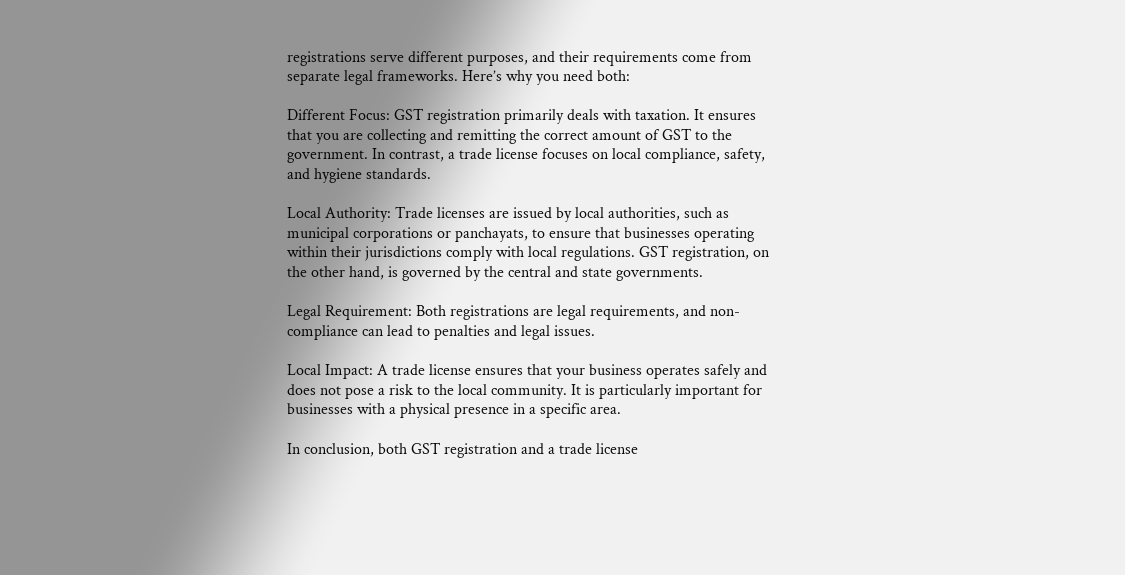registrations serve different purposes, and their requirements come from separate legal frameworks. Here’s why you need both:

Different Focus: GST registration primarily deals with taxation. It ensures that you are collecting and remitting the correct amount of GST to the government. In contrast, a trade license focuses on local compliance, safety, and hygiene standards.

Local Authority: Trade licenses are issued by local authorities, such as municipal corporations or panchayats, to ensure that businesses operating within their jurisdictions comply with local regulations. GST registration, on the other hand, is governed by the central and state governments.

Legal Requirement: Both registrations are legal requirements, and non-compliance can lead to penalties and legal issues.

Local Impact: A trade license ensures that your business operates safely and does not pose a risk to the local community. It is particularly important for businesses with a physical presence in a specific area.

In conclusion, both GST registration and a trade license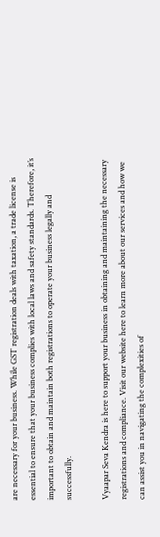are necessary for your business. While GST registration deals with taxation, a trade license is essential to ensure that your business complies with local laws and safety standards. Therefore, it’s important to obtain and maintain both registrations to operate your business legally and successfully.

Vyaapar Seva Kendra is here to support your business in obtaining and maintaining the necessary registrations and compliance. Visit our website here to learn more about our services and how we can assist you in navigating the complexities of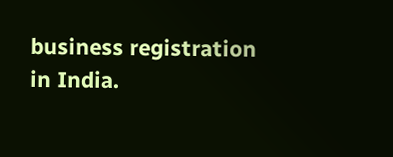business registration in India.